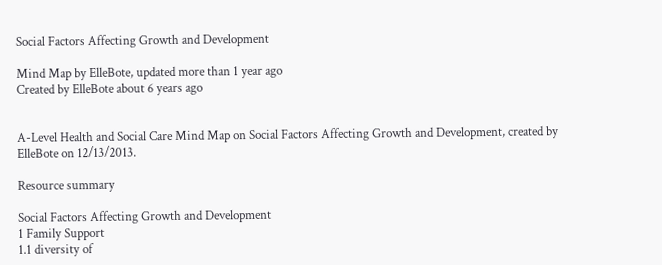Social Factors Affecting Growth and Development

Mind Map by ElleBote, updated more than 1 year ago
Created by ElleBote about 6 years ago


A-Level Health and Social Care Mind Map on Social Factors Affecting Growth and Development, created by ElleBote on 12/13/2013.

Resource summary

Social Factors Affecting Growth and Development
1 Family Support
1.1 diversity of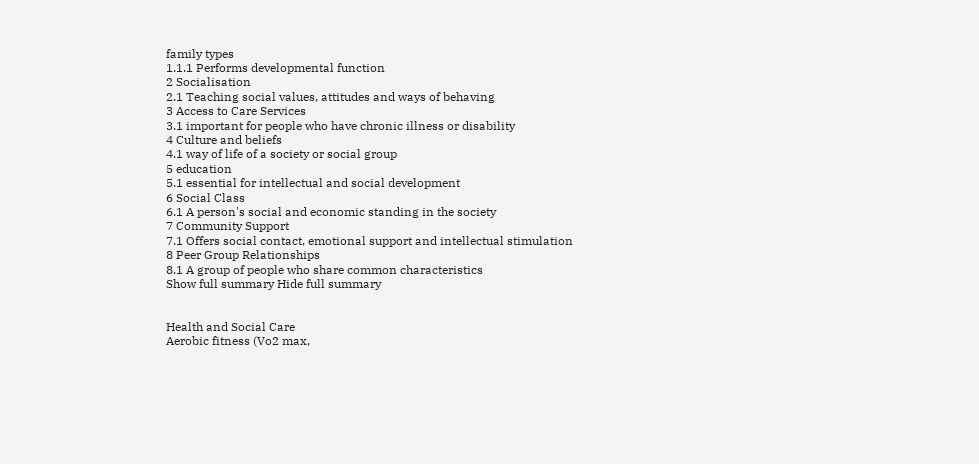family types
1.1.1 Performs developmental function
2 Socialisation
2.1 Teaching social values, attitudes and ways of behaving
3 Access to Care Services
3.1 important for people who have chronic illness or disability
4 Culture and beliefs
4.1 way of life of a society or social group
5 education
5.1 essential for intellectual and social development
6 Social Class
6.1 A person's social and economic standing in the society
7 Community Support
7.1 Offers social contact, emotional support and intellectual stimulation
8 Peer Group Relationships
8.1 A group of people who share common characteristics
Show full summary Hide full summary


Health and Social Care
Aerobic fitness (Vo2 max,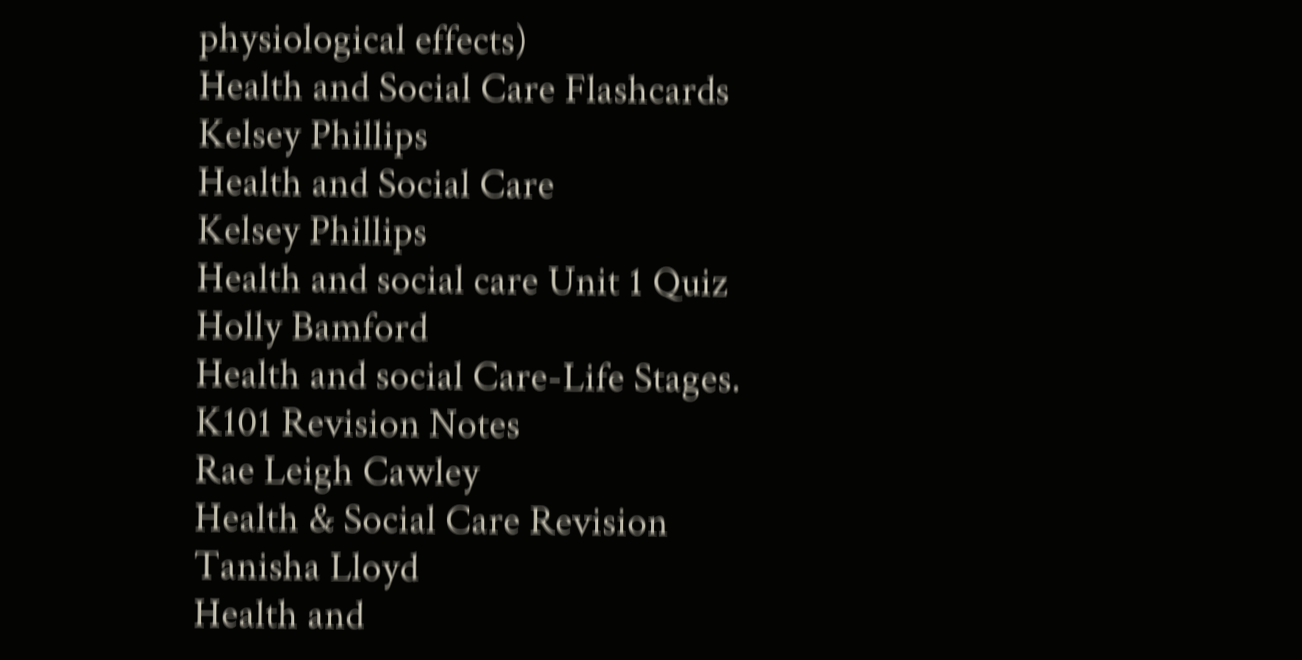physiological effects)
Health and Social Care Flashcards
Kelsey Phillips
Health and Social Care
Kelsey Phillips
Health and social care Unit 1 Quiz
Holly Bamford
Health and social Care-Life Stages.
K101 Revision Notes
Rae Leigh Cawley
Health & Social Care Revision
Tanisha Lloyd
Health and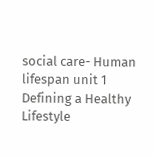social care- Human lifespan unit 1
Defining a Healthy Lifestyle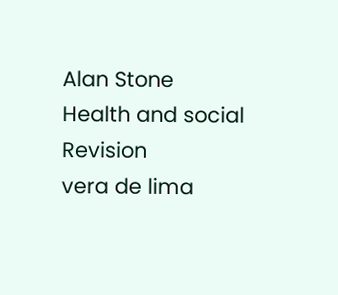Alan Stone
Health and social Revision
vera de lima